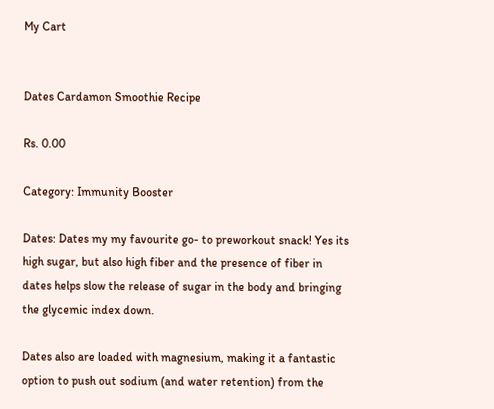My Cart


Dates Cardamon Smoothie Recipe

Rs. 0.00

Category: Immunity Booster

Dates: Dates my my favourite go- to preworkout snack! Yes its high sugar, but also high fiber and the presence of fiber in dates helps slow the release of sugar in the body and bringing the glycemic index down.

Dates also are loaded with magnesium, making it a fantastic option to push out sodium (and water retention) from the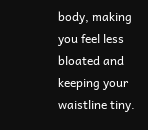body, making you feel less bloated and keeping your waistline tiny.